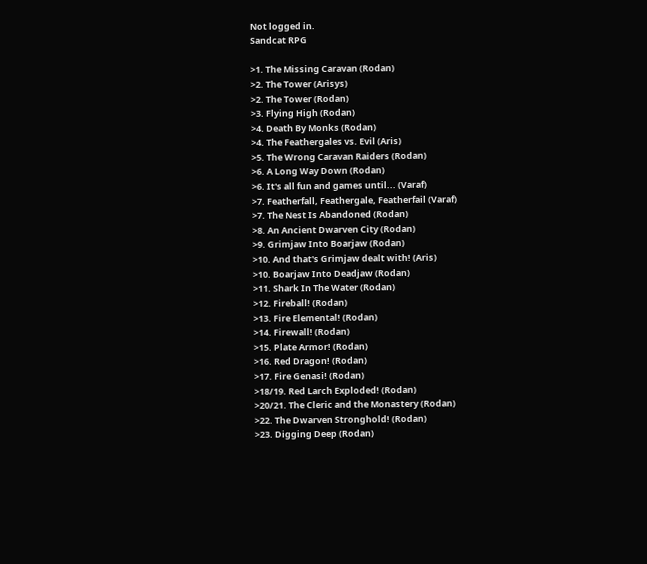Not logged in.
Sandcat RPG

>1. The Missing Caravan (Rodan)
>2. The Tower (Arisys)
>2. The Tower (Rodan)
>3. Flying High (Rodan)
>4. Death By Monks (Rodan)
>4. The Feathergales vs. Evil (Aris)
>5. The Wrong Caravan Raiders (Rodan)
>6. A Long Way Down (Rodan)
>6. It's all fun and games until... (Varaf)
>7. Featherfall, Feathergale, Featherfail (Varaf)
>7. The Nest Is Abandoned (Rodan)
>8. An Ancient Dwarven City (Rodan)
>9. Grimjaw Into Boarjaw (Rodan)
>10. And that's Grimjaw dealt with! (Aris)
>10. Boarjaw Into Deadjaw (Rodan)
>11. Shark In The Water (Rodan)
>12. Fireball! (Rodan)
>13. Fire Elemental! (Rodan)
>14. Firewall! (Rodan)
>15. Plate Armor! (Rodan)
>16. Red Dragon! (Rodan)
>17. Fire Genasi! (Rodan)
>18/19. Red Larch Exploded! (Rodan)
>20/21. The Cleric and the Monastery (Rodan)
>22. The Dwarven Stronghold! (Rodan)
>23. Digging Deep (Rodan)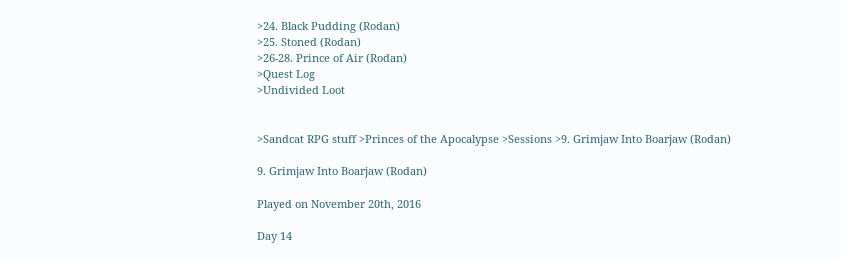>24. Black Pudding (Rodan)
>25. Stoned (Rodan)
>26-28. Prince of Air (Rodan)
>Quest Log
>Undivided Loot


>Sandcat RPG stuff >Princes of the Apocalypse >Sessions >9. Grimjaw Into Boarjaw (Rodan)

9. Grimjaw Into Boarjaw (Rodan)

Played on November 20th, 2016

Day 14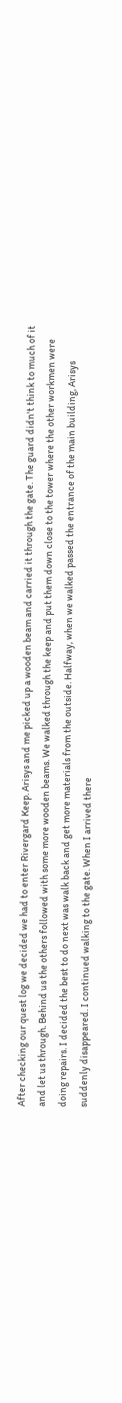After checking our quest log we decided we had to enter Rivergard Keep. Arisys and me picked up a wooden beam and carried it through the gate. The guard didn't think to much of it and let us through. Behind us the others followed with some more wooden beams. We walked through the keep and put them down close to the tower where the other workmen were doing repairs. I decided the best to do next was walk back and get more materials from the outside. Halfway, when we walked passed the entrance of the main building, Arisys suddenly disappeared. I continued walking to the gate. When I arrived there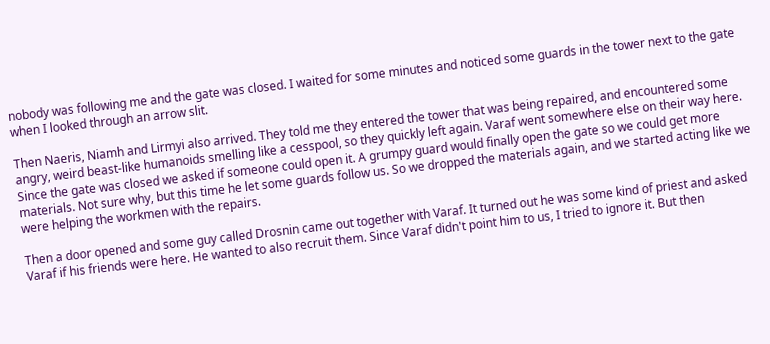nobody was following me and the gate was closed. I waited for some minutes and noticed some guards in the tower next to the gate when I looked through an arrow slit.

Then Naeris, Niamh and Lirmyi also arrived. They told me they entered the tower that was being repaired, and encountered some angry, weird beast-like humanoids smelling like a cesspool, so they quickly left again. Varaf went somewhere else on their way here. Since the gate was closed we asked if someone could open it. A grumpy guard would finally open the gate so we could get more materials. Not sure why, but this time he let some guards follow us. So we dropped the materials again, and we started acting like we were helping the workmen with the repairs.

Then a door opened and some guy called Drosnin came out together with Varaf. It turned out he was some kind of priest and asked Varaf if his friends were here. He wanted to also recruit them. Since Varaf didn't point him to us, I tried to ignore it. But then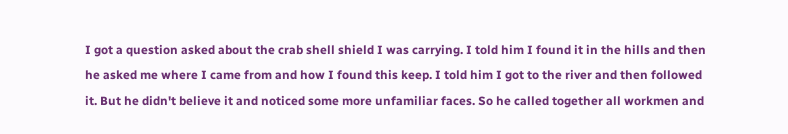I got a question asked about the crab shell shield I was carrying. I told him I found it in the hills and then he asked me where I came from and how I found this keep. I told him I got to the river and then followed it. But he didn't believe it and noticed some more unfamiliar faces. So he called together all workmen and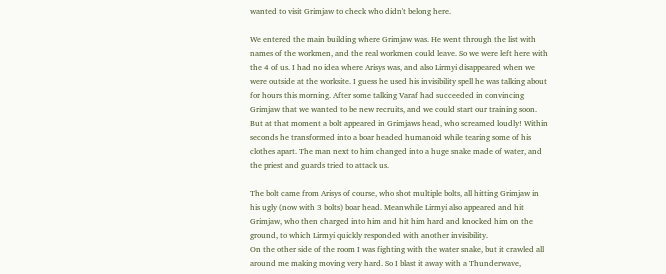wanted to visit Grimjaw to check who didn't belong here.

We entered the main building where Grimjaw was. He went through the list with names of the workmen, and the real workmen could leave. So we were left here with the 4 of us. I had no idea where Arisys was, and also Lirmyi disappeared when we were outside at the worksite. I guess he used his invisibility spell he was talking about for hours this morning. After some talking Varaf had succeeded in convincing Grimjaw that we wanted to be new recruits, and we could start our training soon. But at that moment a bolt appeared in Grimjaws head, who screamed loudly! Within seconds he transformed into a boar headed humanoid while tearing some of his clothes apart. The man next to him changed into a huge snake made of water, and the priest and guards tried to attack us.

The bolt came from Arisys of course, who shot multiple bolts, all hitting Grimjaw in his ugly (now with 3 bolts) boar head. Meanwhile Lirmyi also appeared and hit Grimjaw, who then charged into him and hit him hard and knocked him on the ground, to which Lirmyi quickly responded with another invisibility.
On the other side of the room I was fighting with the water snake, but it crawled all around me making moving very hard. So I blast it away with a Thunderwave,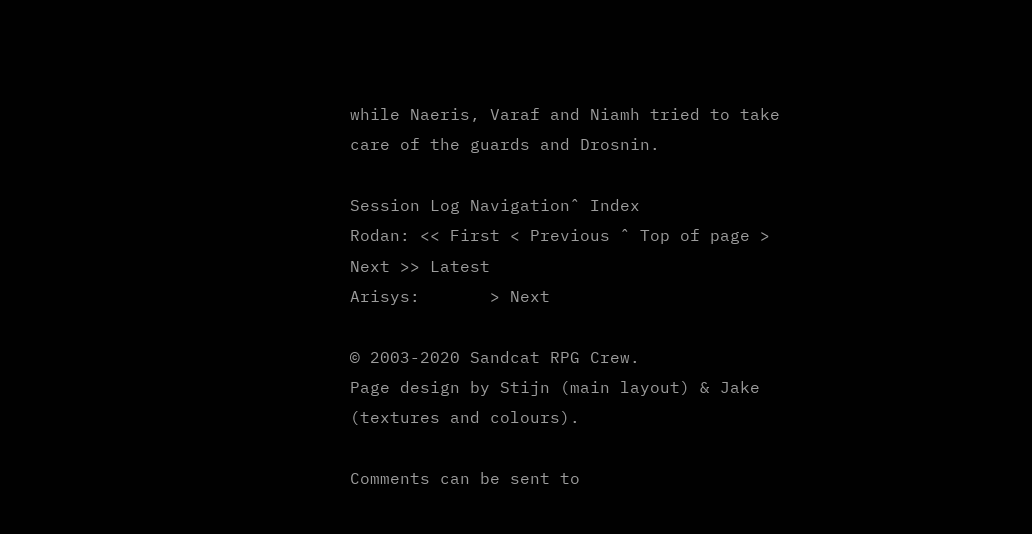while Naeris, Varaf and Niamh tried to take care of the guards and Drosnin.

Session Log Navigationˆ Index
Rodan: << First < Previous ˆ Top of page > Next >> Latest
Arisys:       > Next

© 2003-2020 Sandcat RPG Crew.
Page design by Stijn (main layout) & Jake (textures and colours).

Comments can be sent to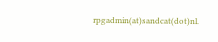rpgadmin(at)sandcat(dot)nl.